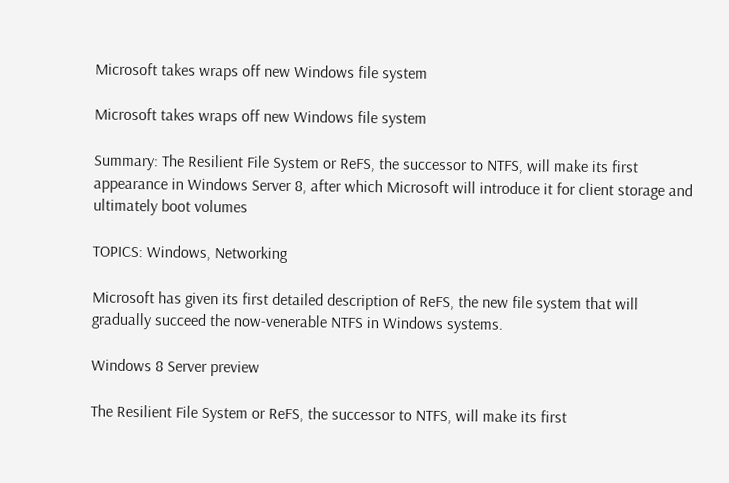Microsoft takes wraps off new Windows file system

Microsoft takes wraps off new Windows file system

Summary: The Resilient File System or ReFS, the successor to NTFS, will make its first appearance in Windows Server 8, after which Microsoft will introduce it for client storage and ultimately boot volumes

TOPICS: Windows, Networking

Microsoft has given its first detailed description of ReFS, the new file system that will gradually succeed the now-venerable NTFS in Windows systems.

Windows 8 Server preview

The Resilient File System or ReFS, the successor to NTFS, will make its first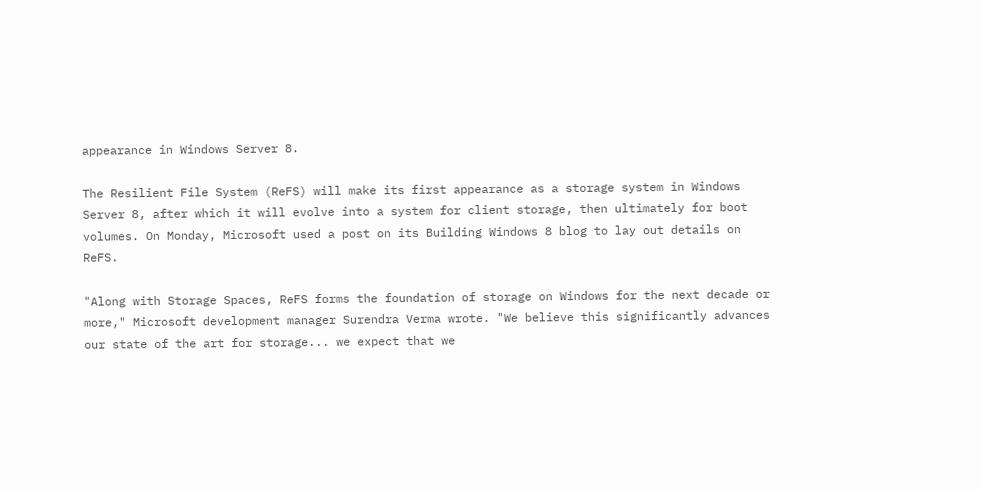appearance in Windows Server 8.

The Resilient File System (ReFS) will make its first appearance as a storage system in Windows Server 8, after which it will evolve into a system for client storage, then ultimately for boot volumes. On Monday, Microsoft used a post on its Building Windows 8 blog to lay out details on ReFS.

"Along with Storage Spaces, ReFS forms the foundation of storage on Windows for the next decade or more," Microsoft development manager Surendra Verma wrote. "We believe this significantly advances our state of the art for storage... we expect that we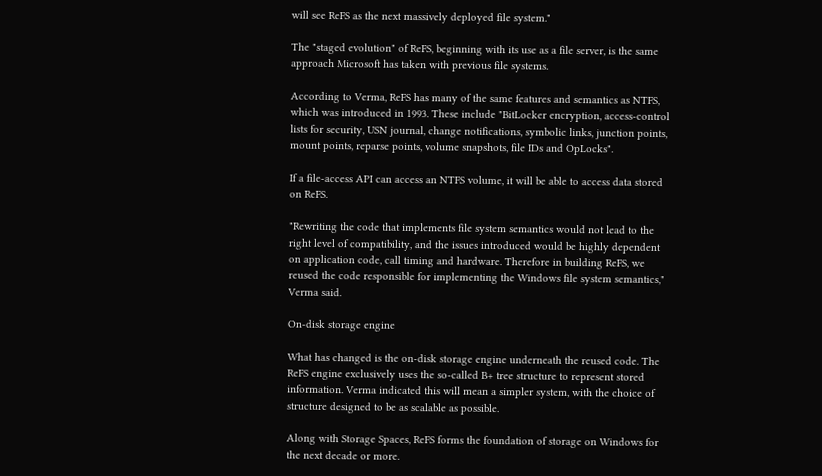will see ReFS as the next massively deployed file system."

The "staged evolution" of ReFS, beginning with its use as a file server, is the same approach Microsoft has taken with previous file systems.

According to Verma, ReFS has many of the same features and semantics as NTFS, which was introduced in 1993. These include "BitLocker encryption, access-control lists for security, USN journal, change notifications, symbolic links, junction points, mount points, reparse points, volume snapshots, file IDs and OpLocks".

If a file-access API can access an NTFS volume, it will be able to access data stored on ReFS.

"Rewriting the code that implements file system semantics would not lead to the right level of compatibility, and the issues introduced would be highly dependent on application code, call timing and hardware. Therefore in building ReFS, we reused the code responsible for implementing the Windows file system semantics," Verma said.

On-disk storage engine

What has changed is the on-disk storage engine underneath the reused code. The ReFS engine exclusively uses the so-called B+ tree structure to represent stored information. Verma indicated this will mean a simpler system, with the choice of structure designed to be as scalable as possible.

Along with Storage Spaces, ReFS forms the foundation of storage on Windows for the next decade or more.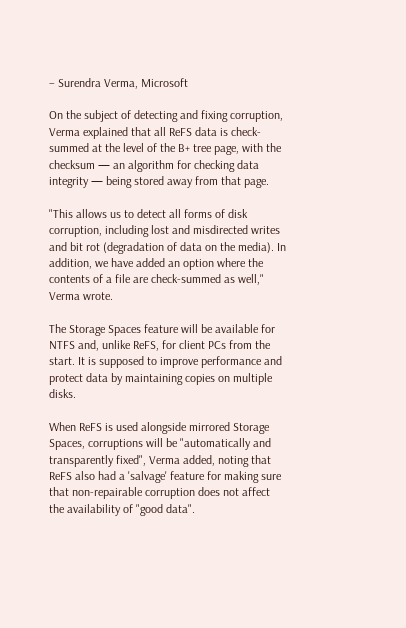– Surendra Verma, Microsoft

On the subject of detecting and fixing corruption, Verma explained that all ReFS data is check-summed at the level of the B+ tree page, with the checksum — an algorithm for checking data integrity — being stored away from that page.

"This allows us to detect all forms of disk corruption, including lost and misdirected writes and bit rot (degradation of data on the media). In addition, we have added an option where the contents of a file are check-summed as well," Verma wrote.

The Storage Spaces feature will be available for NTFS and, unlike ReFS, for client PCs from the start. It is supposed to improve performance and protect data by maintaining copies on multiple disks.

When ReFS is used alongside mirrored Storage Spaces, corruptions will be "automatically and transparently fixed", Verma added, noting that ReFS also had a 'salvage' feature for making sure that non-repairable corruption does not affect the availability of "good data".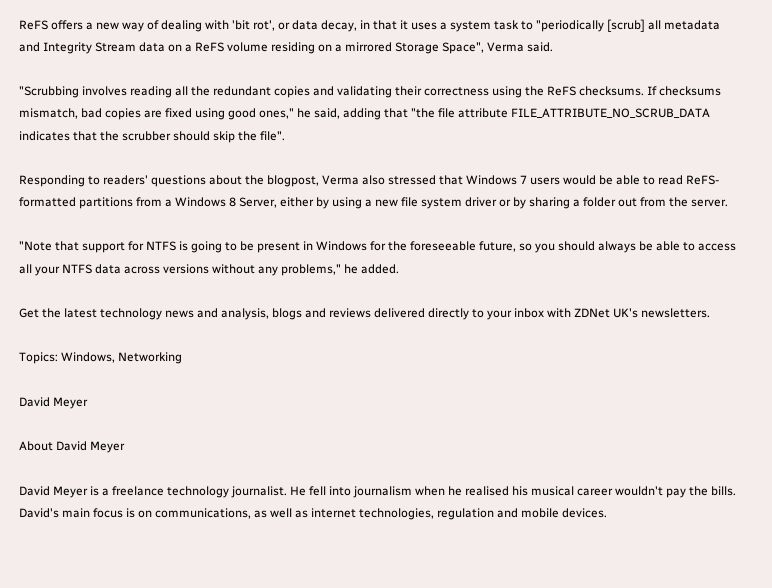ReFS offers a new way of dealing with 'bit rot', or data decay, in that it uses a system task to "periodically [scrub] all metadata and Integrity Stream data on a ReFS volume residing on a mirrored Storage Space", Verma said.

"Scrubbing involves reading all the redundant copies and validating their correctness using the ReFS checksums. If checksums mismatch, bad copies are fixed using good ones," he said, adding that "the file attribute FILE_ATTRIBUTE_NO_SCRUB_DATA indicates that the scrubber should skip the file".

Responding to readers' questions about the blogpost, Verma also stressed that Windows 7 users would be able to read ReFS-formatted partitions from a Windows 8 Server, either by using a new file system driver or by sharing a folder out from the server.

"Note that support for NTFS is going to be present in Windows for the foreseeable future, so you should always be able to access all your NTFS data across versions without any problems," he added.

Get the latest technology news and analysis, blogs and reviews delivered directly to your inbox with ZDNet UK's newsletters.

Topics: Windows, Networking

David Meyer

About David Meyer

David Meyer is a freelance technology journalist. He fell into journalism when he realised his musical career wouldn't pay the bills. David's main focus is on communications, as well as internet technologies, regulation and mobile devices.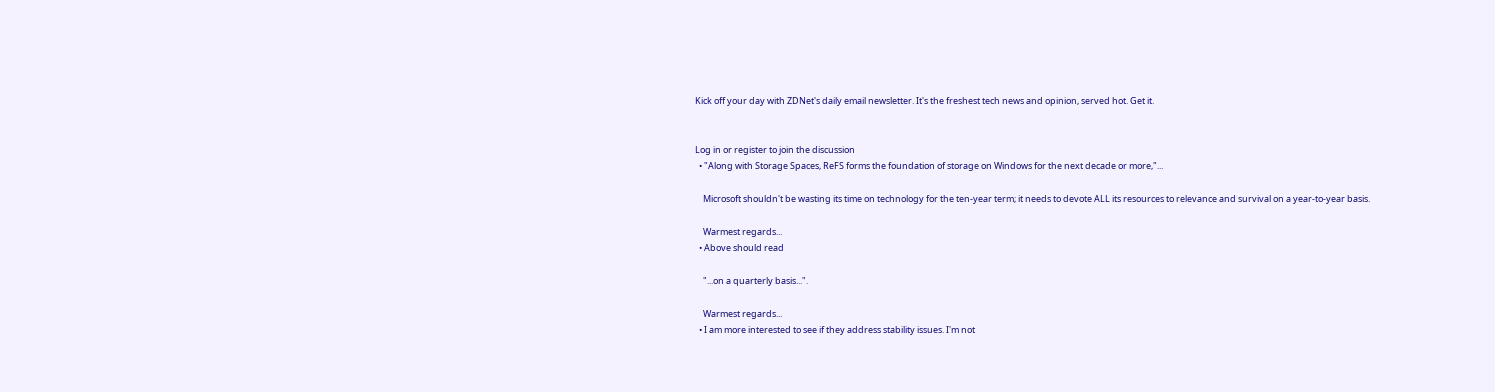Kick off your day with ZDNet's daily email newsletter. It's the freshest tech news and opinion, served hot. Get it.


Log in or register to join the discussion
  • "Along with Storage Spaces, ReFS forms the foundation of storage on Windows for the next decade or more,"...

    Microsoft shouldn't be wasting its time on technology for the ten-year term; it needs to devote ALL its resources to relevance and survival on a year-to-year basis.

    Warmest regards...
  • Above should read

    "...on a quarterly basis...".

    Warmest regards...
  • I am more interested to see if they address stability issues. I'm not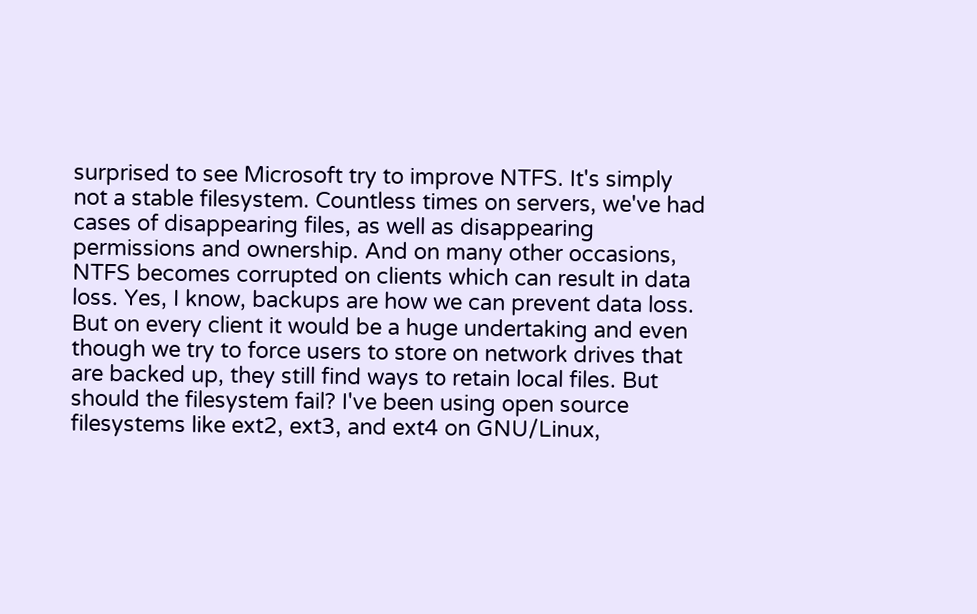surprised to see Microsoft try to improve NTFS. It's simply not a stable filesystem. Countless times on servers, we've had cases of disappearing files, as well as disappearing permissions and ownership. And on many other occasions, NTFS becomes corrupted on clients which can result in data loss. Yes, I know, backups are how we can prevent data loss. But on every client it would be a huge undertaking and even though we try to force users to store on network drives that are backed up, they still find ways to retain local files. But should the filesystem fail? I've been using open source filesystems like ext2, ext3, and ext4 on GNU/Linux,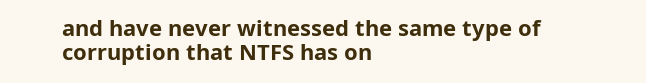and have never witnessed the same type of corruption that NTFS has on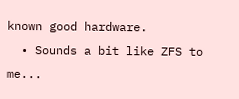known good hardware.
  • Sounds a bit like ZFS to me...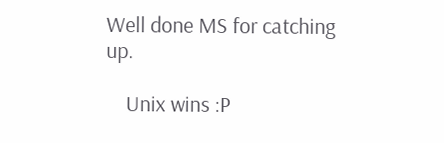Well done MS for catching up.

    Unix wins :P